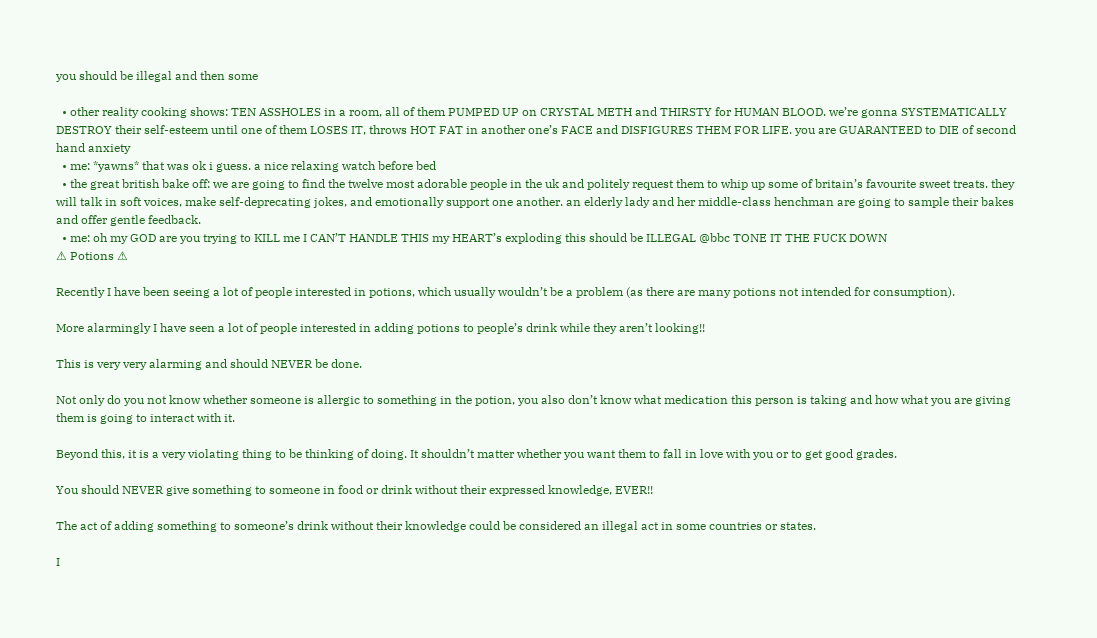you should be illegal and then some

  • other reality cooking shows: TEN ASSHOLES in a room, all of them PUMPED UP on CRYSTAL METH and THIRSTY for HUMAN BLOOD. we’re gonna SYSTEMATICALLY DESTROY their self-esteem until one of them LOSES IT, throws HOT FAT in another one’s FACE and DISFIGURES THEM FOR LIFE. you are GUARANTEED to DIE of second hand anxiety
  • me: *yawns* that was ok i guess. a nice relaxing watch before bed
  • the great british bake off: we are going to find the twelve most adorable people in the uk and politely request them to whip up some of britain’s favourite sweet treats. they will talk in soft voices, make self-deprecating jokes, and emotionally support one another. an elderly lady and her middle-class henchman are going to sample their bakes and offer gentle feedback.
  • me: oh my GOD are you trying to KILL me I CAN’T HANDLE THIS my HEART’s exploding this should be ILLEGAL @bbc TONE IT THE FUCK DOWN
⚠ Potions ⚠

Recently I have been seeing a lot of people interested in potions, which usually wouldn’t be a problem (as there are many potions not intended for consumption).

More alarmingly I have seen a lot of people interested in adding potions to people’s drink while they aren’t looking!!

This is very very alarming and should NEVER be done.

Not only do you not know whether someone is allergic to something in the potion, you also don’t know what medication this person is taking and how what you are giving them is going to interact with it.

Beyond this, it is a very violating thing to be thinking of doing. It shouldn’t matter whether you want them to fall in love with you or to get good grades.

You should NEVER give something to someone in food or drink without their expressed knowledge, EVER!!

The act of adding something to someone’s drink without their knowledge could be considered an illegal act in some countries or states.

I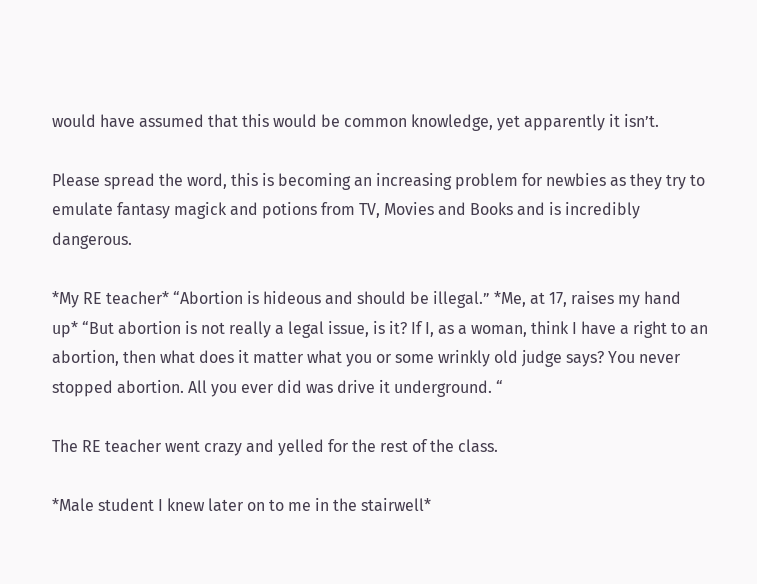would have assumed that this would be common knowledge, yet apparently it isn’t.

Please spread the word, this is becoming an increasing problem for newbies as they try to emulate fantasy magick and potions from TV, Movies and Books and is incredibly dangerous.

*My RE teacher* “Abortion is hideous and should be illegal.” *Me, at 17, raises my hand up* “But abortion is not really a legal issue, is it? If I, as a woman, think I have a right to an abortion, then what does it matter what you or some wrinkly old judge says? You never stopped abortion. All you ever did was drive it underground. “

The RE teacher went crazy and yelled for the rest of the class.

*Male student I knew later on to me in the stairwell*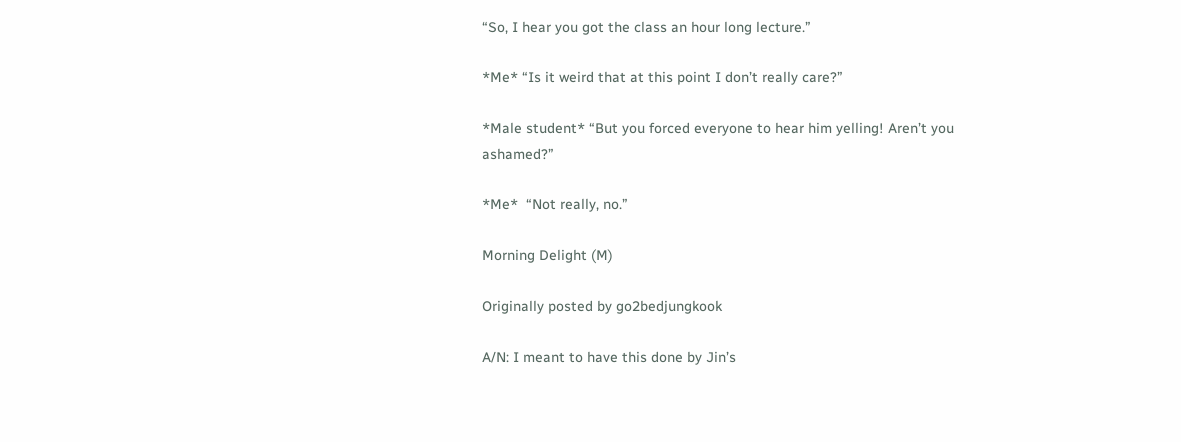“So, I hear you got the class an hour long lecture.”

*Me* “Is it weird that at this point I don’t really care?”

*Male student* “But you forced everyone to hear him yelling! Aren’t you ashamed?”

*Me*  “Not really, no.”

Morning Delight (M)

Originally posted by go2bedjungkook

A/N: I meant to have this done by Jin’s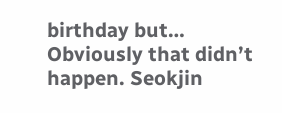birthday but… Obviously that didn’t happen. Seokjin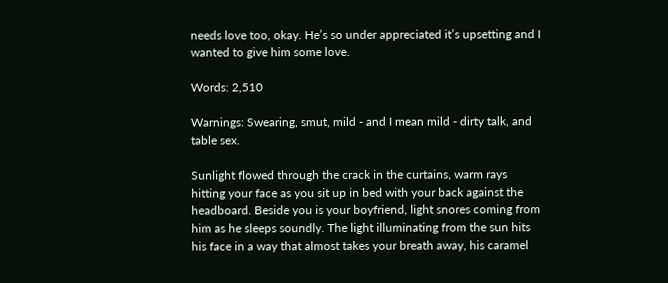needs love too, okay. He’s so under appreciated it’s upsetting and I wanted to give him some love.

Words: 2,510

Warnings: Swearing, smut, mild - and I mean mild - dirty talk, and table sex.

Sunlight flowed through the crack in the curtains, warm rays hitting your face as you sit up in bed with your back against the headboard. Beside you is your boyfriend, light snores coming from him as he sleeps soundly. The light illuminating from the sun hits his face in a way that almost takes your breath away, his caramel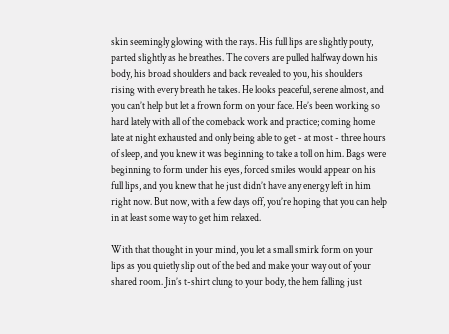skin seemingly glowing with the rays. His full lips are slightly pouty, parted slightly as he breathes. The covers are pulled halfway down his body, his broad shoulders and back revealed to you, his shoulders rising with every breath he takes. He looks peaceful, serene almost, and you can’t help but let a frown form on your face. He’s been working so hard lately with all of the comeback work and practice; coming home late at night exhausted and only being able to get - at most - three hours of sleep, and you knew it was beginning to take a toll on him. Bags were beginning to form under his eyes, forced smiles would appear on his full lips, and you knew that he just didn’t have any energy left in him right now. But now, with a few days off, you’re hoping that you can help in at least some way to get him relaxed.

With that thought in your mind, you let a small smirk form on your lips as you quietly slip out of the bed and make your way out of your shared room. Jin’s t-shirt clung to your body, the hem falling just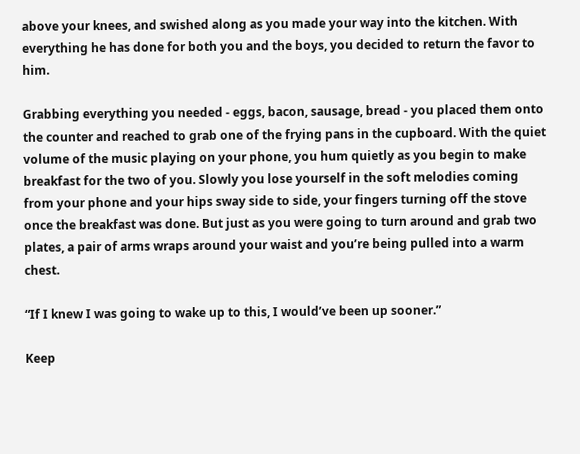above your knees, and swished along as you made your way into the kitchen. With everything he has done for both you and the boys, you decided to return the favor to him.

Grabbing everything you needed - eggs, bacon, sausage, bread - you placed them onto the counter and reached to grab one of the frying pans in the cupboard. With the quiet volume of the music playing on your phone, you hum quietly as you begin to make breakfast for the two of you. Slowly you lose yourself in the soft melodies coming from your phone and your hips sway side to side, your fingers turning off the stove once the breakfast was done. But just as you were going to turn around and grab two plates, a pair of arms wraps around your waist and you’re being pulled into a warm chest.

“If I knew I was going to wake up to this, I would’ve been up sooner.”

Keep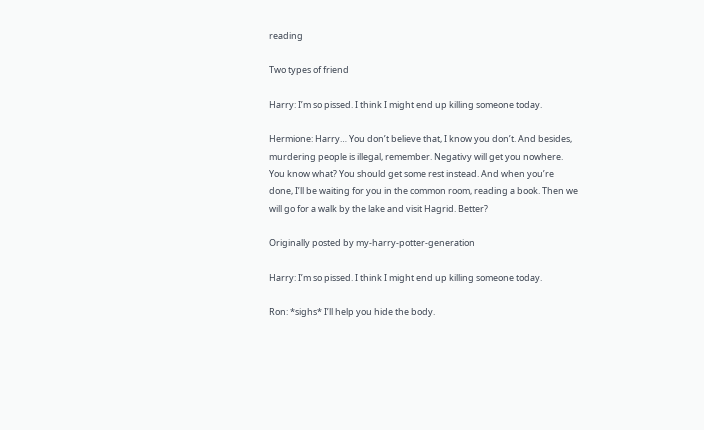reading

Two types of friend

Harry: I’m so pissed. I think I might end up killing someone today.

Hermione: Harry… You don’t believe that, I know you don’t. And besides, murdering people is illegal, remember. Negativy will get you nowhere. You know what? You should get some rest instead. And when you’re done, I’ll be waiting for you in the common room, reading a book. Then we will go for a walk by the lake and visit Hagrid. Better?

Originally posted by my-harry-potter-generation

Harry: I’m so pissed. I think I might end up killing someone today.

Ron: *sighs* I’ll help you hide the body.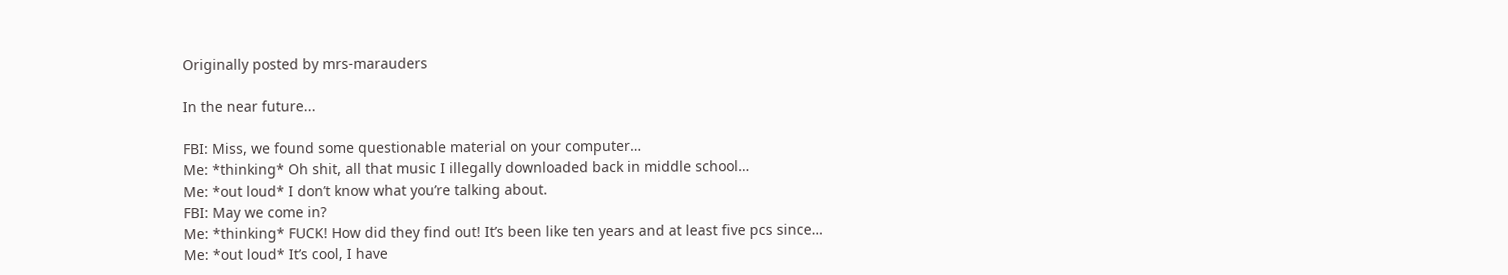Originally posted by mrs-marauders

In the near future...

FBI: Miss, we found some questionable material on your computer…
Me: *thinking* Oh shit, all that music I illegally downloaded back in middle school…
Me: *out loud* I don’t know what you’re talking about.
FBI: May we come in?
Me: *thinking* FUCK! How did they find out! It’s been like ten years and at least five pcs since…
Me: *out loud* It’s cool, I have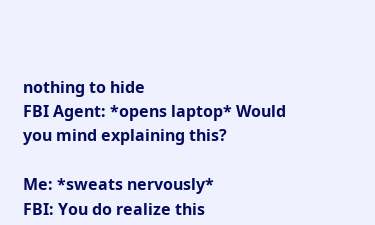nothing to hide
FBI Agent: *opens laptop* Would you mind explaining this?

Me: *sweats nervously*
FBI: You do realize this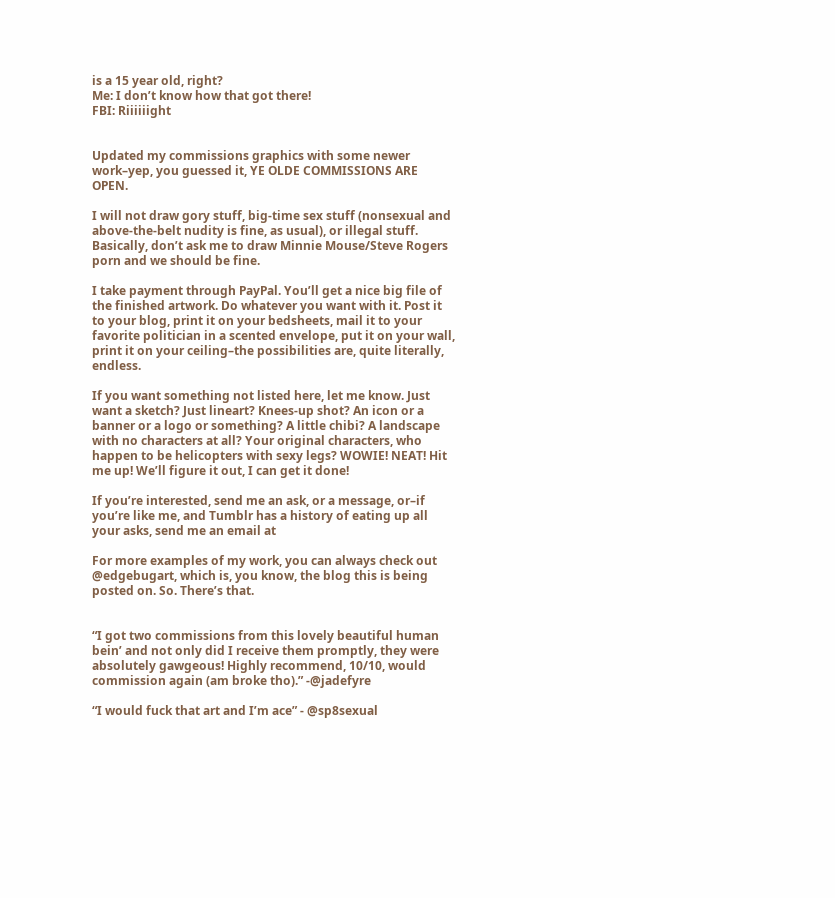is a 15 year old, right?
Me: I don’t know how that got there!
FBI: Riiiiiight


Updated my commissions graphics with some newer work–yep, you guessed it, YE OLDE COMMISSIONS ARE OPEN.

I will not draw gory stuff, big-time sex stuff (nonsexual and above-the-belt nudity is fine, as usual), or illegal stuff. Basically, don’t ask me to draw Minnie Mouse/Steve Rogers porn and we should be fine.

I take payment through PayPal. You’ll get a nice big file of the finished artwork. Do whatever you want with it. Post it to your blog, print it on your bedsheets, mail it to your favorite politician in a scented envelope, put it on your wall, print it on your ceiling–the possibilities are, quite literally, endless.

If you want something not listed here, let me know. Just want a sketch? Just lineart? Knees-up shot? An icon or a banner or a logo or something? A little chibi? A landscape with no characters at all? Your original characters, who happen to be helicopters with sexy legs? WOWIE! NEAT! Hit me up! We’ll figure it out, I can get it done!

If you’re interested, send me an ask, or a message, or–if you’re like me, and Tumblr has a history of eating up all your asks, send me an email at

For more examples of my work, you can always check out @edgebugart, which is, you know, the blog this is being posted on. So. There’s that.


“I got two commissions from this lovely beautiful human bein’ and not only did I receive them promptly, they were absolutely gawgeous! Highly recommend, 10/10, would commission again (am broke tho).” -@jadefyre

“I would fuck that art and I’m ace” - @sp8sexual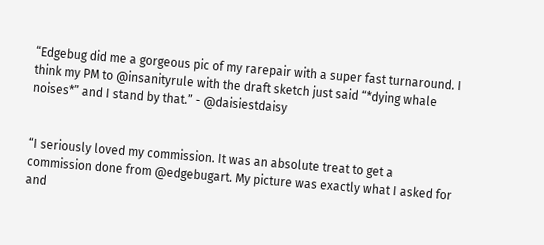“Edgebug did me a gorgeous pic of my rarepair with a super fast turnaround. I think my PM to @insanityrule with the draft sketch just said “*dying whale noises*” and I stand by that.” - @daisiestdaisy


“I seriously loved my commission. It was an absolute treat to get a commission done from @edgebugart. My picture was exactly what I asked for and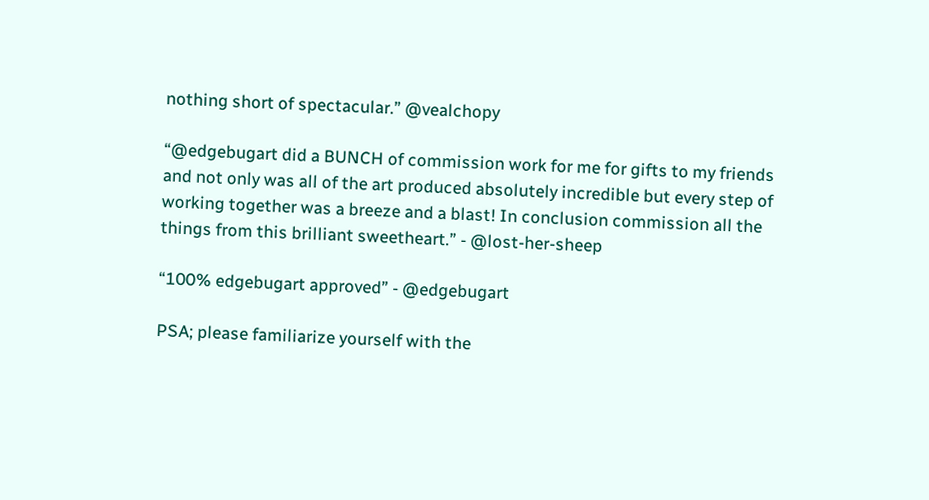nothing short of spectacular.” @vealchopy

“@edgebugart did a BUNCH of commission work for me for gifts to my friends and not only was all of the art produced absolutely incredible but every step of working together was a breeze and a blast! In conclusion commission all the things from this brilliant sweetheart.” - @lost-her-sheep

“100% edgebugart approved” - @edgebugart

PSA; please familiarize yourself with the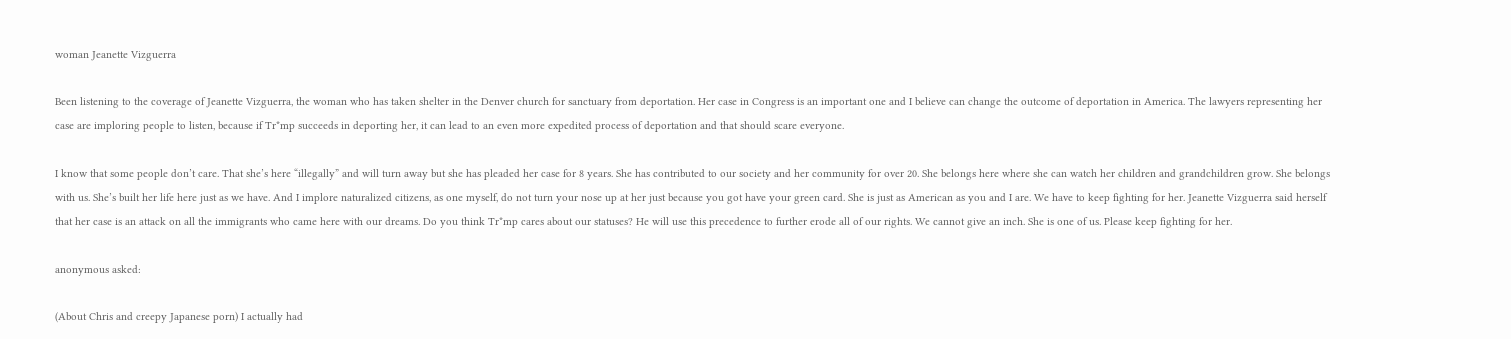woman Jeanette Vizguerra

Been listening to the coverage of Jeanette Vizguerra, the woman who has taken shelter in the Denver church for sanctuary from deportation. Her case in Congress is an important one and I believe can change the outcome of deportation in America. The lawyers representing her case are imploring people to listen, because if Tr*mp succeeds in deporting her, it can lead to an even more expedited process of deportation and that should scare everyone.

I know that some people don’t care. That she’s here “illegally” and will turn away but she has pleaded her case for 8 years. She has contributed to our society and her community for over 20. She belongs here where she can watch her children and grandchildren grow. She belongs with us. She’s built her life here just as we have. And I implore naturalized citizens, as one myself, do not turn your nose up at her just because you got have your green card. She is just as American as you and I are. We have to keep fighting for her. Jeanette Vizguerra said herself that her case is an attack on all the immigrants who came here with our dreams. Do you think Tr*mp cares about our statuses? He will use this precedence to further erode all of our rights. We cannot give an inch. She is one of us. Please keep fighting for her.

anonymous asked:

(About Chris and creepy Japanese porn) I actually had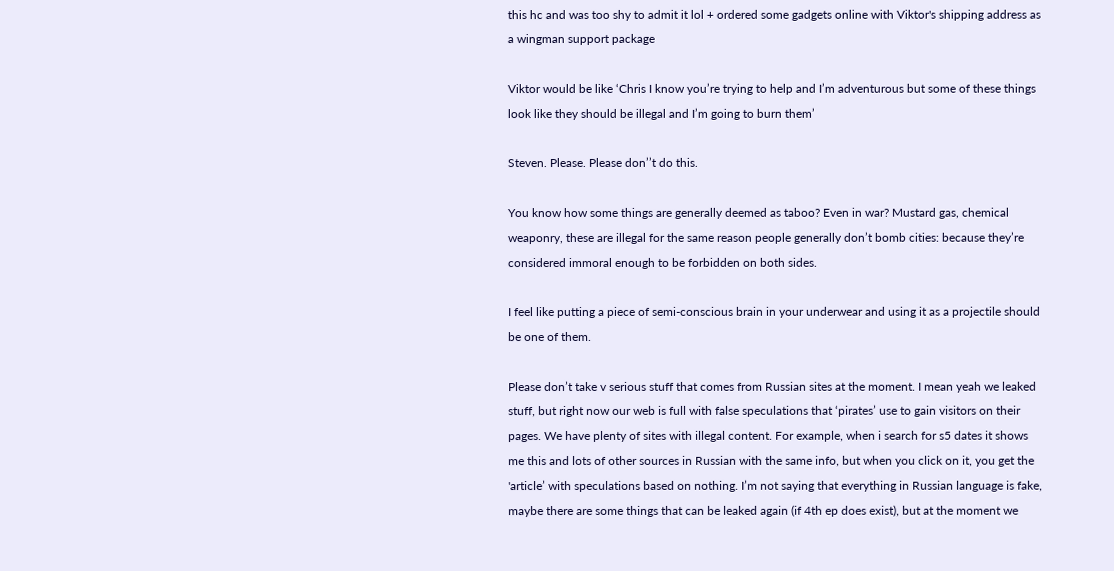this hc and was too shy to admit it lol + ordered some gadgets online with Viktor's shipping address as a wingman support package

Viktor would be like ‘Chris I know you’re trying to help and I’m adventurous but some of these things look like they should be illegal and I’m going to burn them’

Steven. Please. Please don’’t do this.

You know how some things are generally deemed as taboo? Even in war? Mustard gas, chemical weaponry, these are illegal for the same reason people generally don’t bomb cities: because they’re considered immoral enough to be forbidden on both sides.

I feel like putting a piece of semi-conscious brain in your underwear and using it as a projectile should be one of them.

Please don’t take v serious stuff that comes from Russian sites at the moment. I mean yeah we leaked stuff, but right now our web is full with false speculations that ‘pirates’ use to gain visitors on their pages. We have plenty of sites with illegal content. For example, when i search for s5 dates it shows me this and lots of other sources in Russian with the same info, but when you click on it, you get the 'article’ with speculations based on nothing. I’m not saying that everything in Russian language is fake, maybe there are some things that can be leaked again (if 4th ep does exist), but at the moment we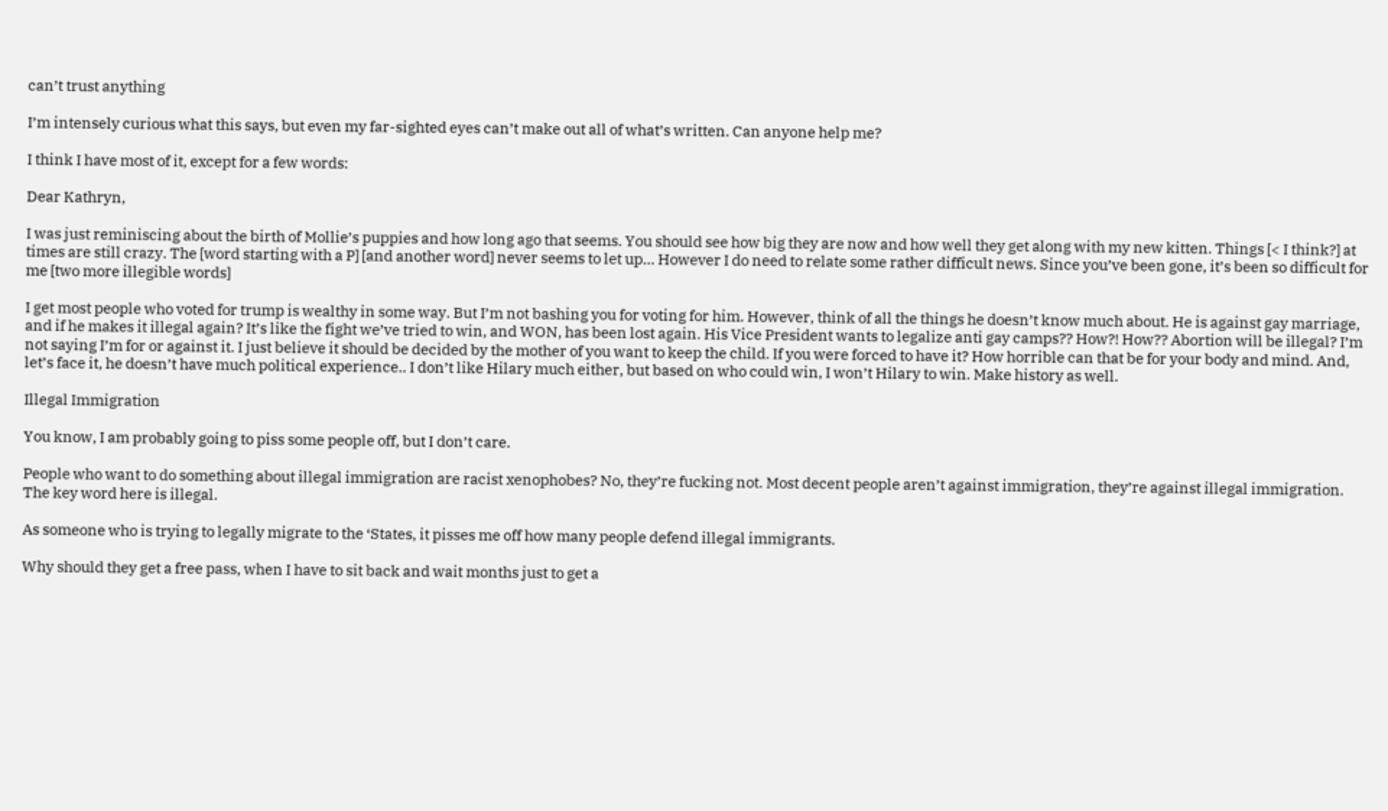can’t trust anything

I’m intensely curious what this says, but even my far-sighted eyes can’t make out all of what’s written. Can anyone help me?

I think I have most of it, except for a few words:

Dear Kathryn,

I was just reminiscing about the birth of Mollie’s puppies and how long ago that seems. You should see how big they are now and how well they get along with my new kitten. Things [< I think?] at times are still crazy. The [word starting with a P] [and another word] never seems to let up… However I do need to relate some rather difficult news. Since you’ve been gone, it’s been so difficult for me [two more illegible words]

I get most people who voted for trump is wealthy in some way. But I’m not bashing you for voting for him. However, think of all the things he doesn’t know much about. He is against gay marriage, and if he makes it illegal again? It’s like the fight we’ve tried to win, and WON, has been lost again. His Vice President wants to legalize anti gay camps?? How?! How?? Abortion will be illegal? I’m not saying I’m for or against it. I just believe it should be decided by the mother of you want to keep the child. If you were forced to have it? How horrible can that be for your body and mind. And, let’s face it, he doesn’t have much political experience.. I don’t like Hilary much either, but based on who could win, I won’t Hilary to win. Make history as well.

Illegal Immigration

You know, I am probably going to piss some people off, but I don’t care.

People who want to do something about illegal immigration are racist xenophobes? No, they’re fucking not. Most decent people aren’t against immigration, they’re against illegal immigration. The key word here is illegal.

As someone who is trying to legally migrate to the ‘States, it pisses me off how many people defend illegal immigrants.

Why should they get a free pass, when I have to sit back and wait months just to get a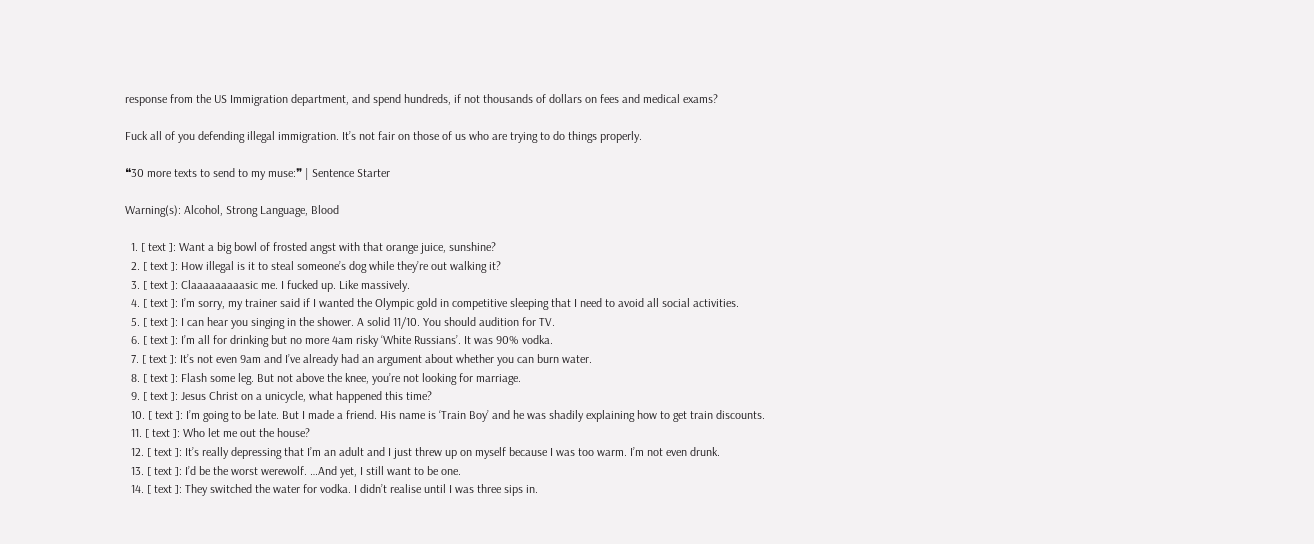response from the US Immigration department, and spend hundreds, if not thousands of dollars on fees and medical exams?

Fuck all of you defending illegal immigration. It’s not fair on those of us who are trying to do things properly.

❝30 more texts to send to my muse:❞ | Sentence Starter

Warning(s): Alcohol, Strong Language, Blood

  1. [ text ]: Want a big bowl of frosted angst with that orange juice, sunshine?
  2. [ text ]: How illegal is it to steal someone’s dog while they’re out walking it?
  3. [ text ]: Claaaaaaaaasic me. I fucked up. Like massively.
  4. [ text ]: I’m sorry, my trainer said if I wanted the Olympic gold in competitive sleeping that I need to avoid all social activities.
  5. [ text ]: I can hear you singing in the shower. A solid 11/10. You should audition for TV.
  6. [ text ]: I’m all for drinking but no more 4am risky ‘White Russians’. It was 90% vodka.
  7. [ text ]: It’s not even 9am and I’ve already had an argument about whether you can burn water.
  8. [ text ]: Flash some leg. But not above the knee, you’re not looking for marriage.
  9. [ text ]: Jesus Christ on a unicycle, what happened this time?
  10. [ text ]: I’m going to be late. But I made a friend. His name is ‘Train Boy’ and he was shadily explaining how to get train discounts.
  11. [ text ]: Who let me out the house?
  12. [ text ]: It’s really depressing that I’m an adult and I just threw up on myself because I was too warm. I’m not even drunk.
  13. [ text ]: I’d be the worst werewolf. …And yet, I still want to be one.
  14. [ text ]: They switched the water for vodka. I didn’t realise until I was three sips in.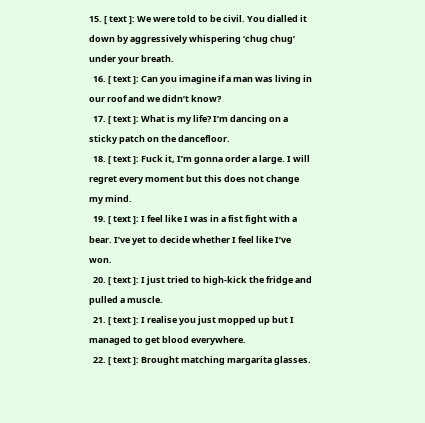15. [ text ]: We were told to be civil. You dialled it down by aggressively whispering ‘chug chug’ under your breath.
  16. [ text ]: Can you imagine if a man was living in our roof and we didn’t know?
  17. [ text ]: What is my life? I’m dancing on a sticky patch on the dancefloor.
  18. [ text ]: Fuck it, I’m gonna order a large. I will regret every moment but this does not change my mind.
  19. [ text ]: I feel like I was in a fist fight with a bear. I’ve yet to decide whether I feel like I’ve won.
  20. [ text ]: I just tried to high-kick the fridge and pulled a muscle.
  21. [ text ]: I realise you just mopped up but I managed to get blood everywhere.
  22. [ text ]: Brought matching margarita glasses.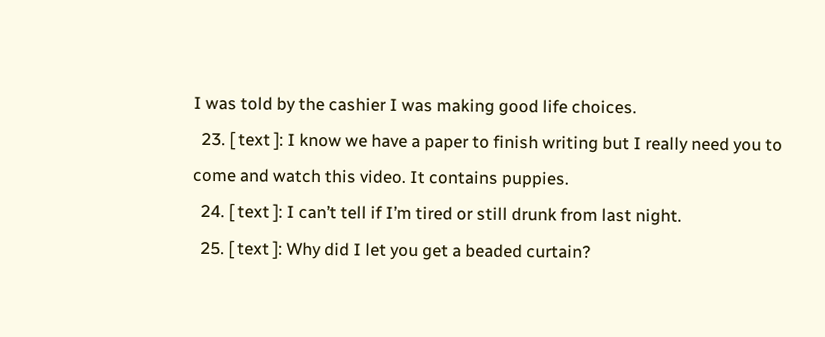I was told by the cashier I was making good life choices.
  23. [ text ]: I know we have a paper to finish writing but I really need you to come and watch this video. It contains puppies.
  24. [ text ]: I can’t tell if I’m tired or still drunk from last night.
  25. [ text ]: Why did I let you get a beaded curtain?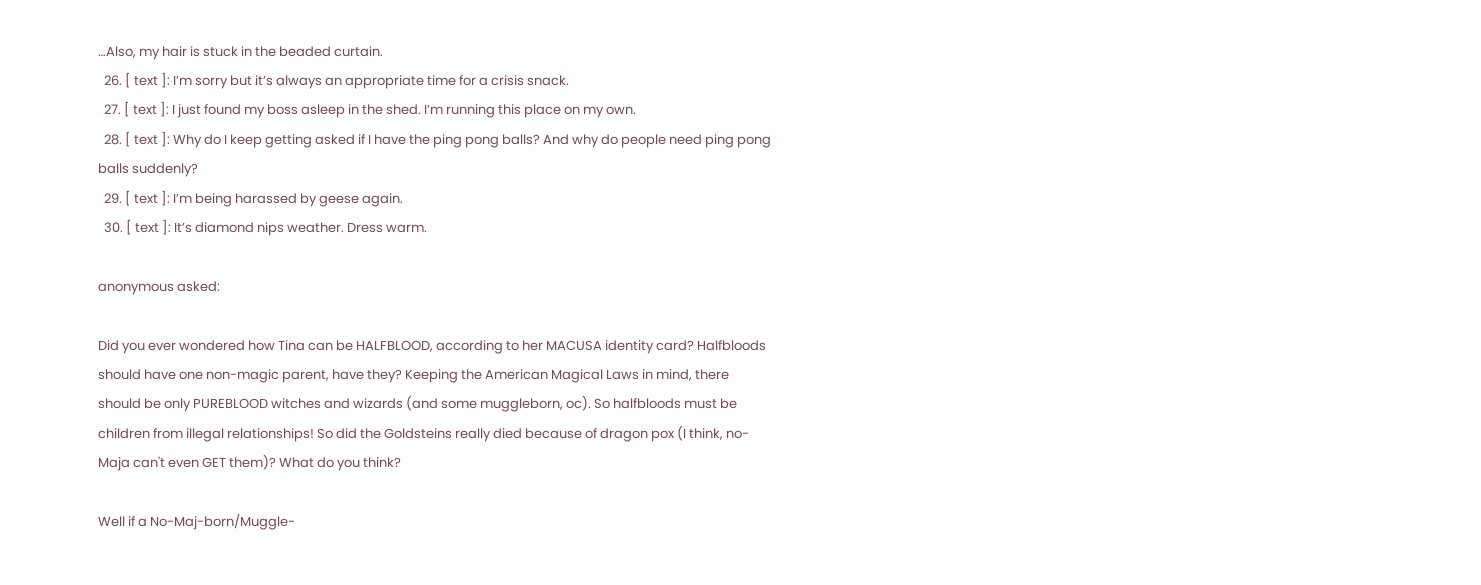…Also, my hair is stuck in the beaded curtain.
  26. [ text ]: I’m sorry but it’s always an appropriate time for a crisis snack.
  27. [ text ]: I just found my boss asleep in the shed. I’m running this place on my own.
  28. [ text ]: Why do I keep getting asked if I have the ping pong balls? And why do people need ping pong balls suddenly?
  29. [ text ]: I’m being harassed by geese again.
  30. [ text ]: It’s diamond nips weather. Dress warm.

anonymous asked:

Did you ever wondered how Tina can be HALFBLOOD, according to her MACUSA identity card? Halfbloods should have one non-magic parent, have they? Keeping the American Magical Laws in mind, there should be only PUREBLOOD witches and wizards (and some muggleborn, oc). So halfbloods must be children from illegal relationships! So did the Goldsteins really died because of dragon pox (I think, no-Maja can't even GET them)? What do you think?

Well if a No-Maj-born/Muggle-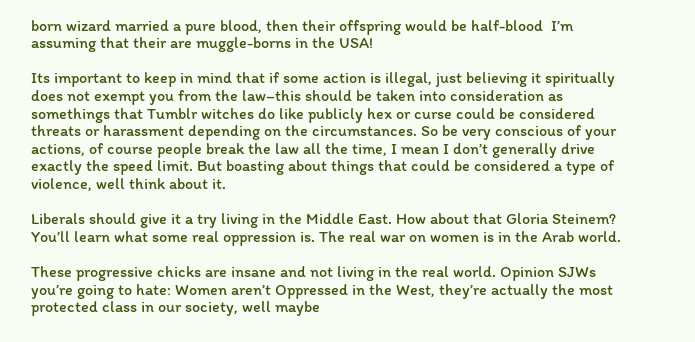born wizard married a pure blood, then their offspring would be half-blood  I’m assuming that their are muggle-borns in the USA!

Its important to keep in mind that if some action is illegal, just believing it spiritually does not exempt you from the law–this should be taken into consideration as somethings that Tumblr witches do like publicly hex or curse could be considered threats or harassment depending on the circumstances. So be very conscious of your actions, of course people break the law all the time, I mean I don’t generally drive exactly the speed limit. But boasting about things that could be considered a type of violence, well think about it.

Liberals should give it a try living in the Middle East. How about that Gloria Steinem? You’ll learn what some real oppression is. The real war on women is in the Arab world.

These progressive chicks are insane and not living in the real world. Opinion SJWs you’re going to hate: Women aren’t Oppressed in the West, they’re actually the most protected class in our society, well maybe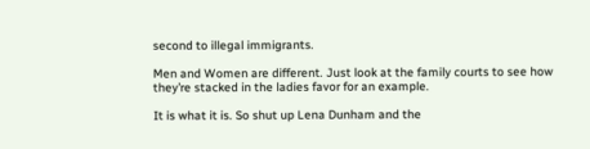second to illegal immigrants.

Men and Women are different. Just look at the family courts to see how they’re stacked in the ladies favor for an example.

It is what it is. So shut up Lena Dunham and the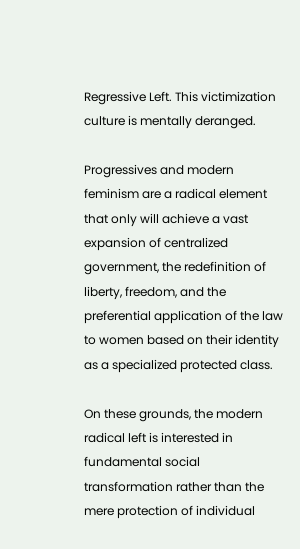Regressive Left. This victimization culture is mentally deranged.

Progressives and modern feminism are a radical element that only will achieve a vast expansion of centralized government, the redefinition of liberty, freedom, and the preferential application of the law to women based on their identity as a specialized protected class.

On these grounds, the modern radical left is interested in fundamental social transformation rather than the mere protection of individual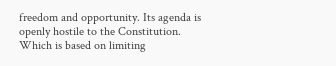freedom and opportunity. Its agenda is openly hostile to the Constitution. Which is based on limiting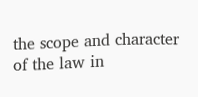the scope and character of the law in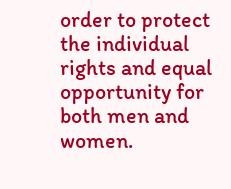order to protect the individual rights and equal opportunity for both men and women.